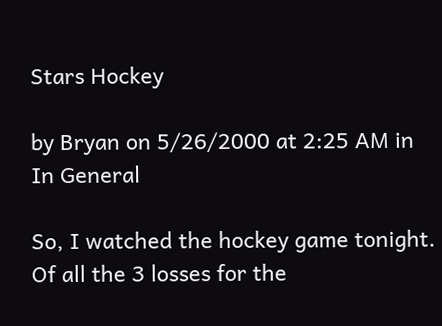Stars Hockey

by Bryan on 5/26/2000 at 2:25 AM in In General

So, I watched the hockey game tonight. Of all the 3 losses for the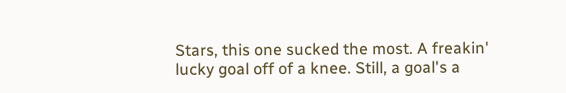Stars, this one sucked the most. A freakin' lucky goal off of a knee. Still, a goal's a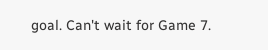goal. Can't wait for Game 7.